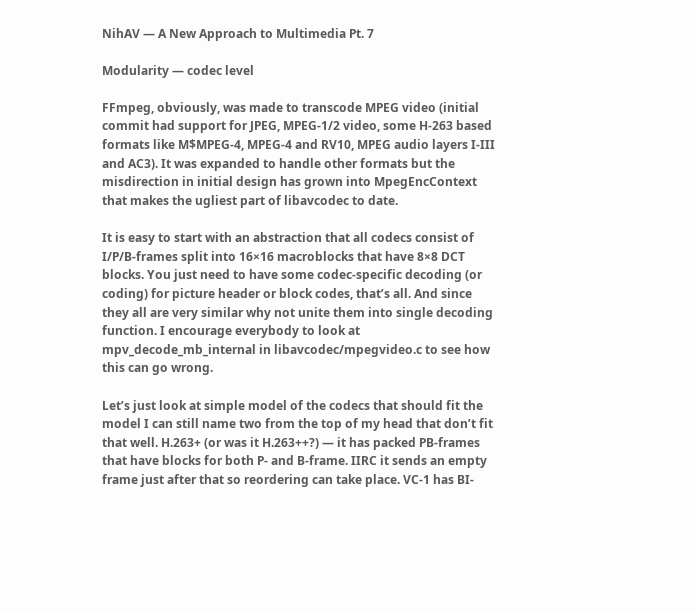NihAV — A New Approach to Multimedia Pt. 7

Modularity — codec level

FFmpeg, obviously, was made to transcode MPEG video (initial commit had support for JPEG, MPEG-1/2 video, some H-263 based formats like M$MPEG-4, MPEG-4 and RV10, MPEG audio layers I-III and AC3). It was expanded to handle other formats but the misdirection in initial design has grown into MpegEncContext that makes the ugliest part of libavcodec to date.

It is easy to start with an abstraction that all codecs consist of I/P/B-frames split into 16×16 macroblocks that have 8×8 DCT blocks. You just need to have some codec-specific decoding (or coding) for picture header or block codes, that’s all. And since they all are very similar why not unite them into single decoding function. I encourage everybody to look at mpv_decode_mb_internal in libavcodec/mpegvideo.c to see how this can go wrong.

Let’s just look at simple model of the codecs that should fit the model I can still name two from the top of my head that don’t fit that well. H.263+ (or was it H.263++?) — it has packed PB-frames that have blocks for both P- and B-frame. IIRC it sends an empty frame just after that so reordering can take place. VC-1 has BI-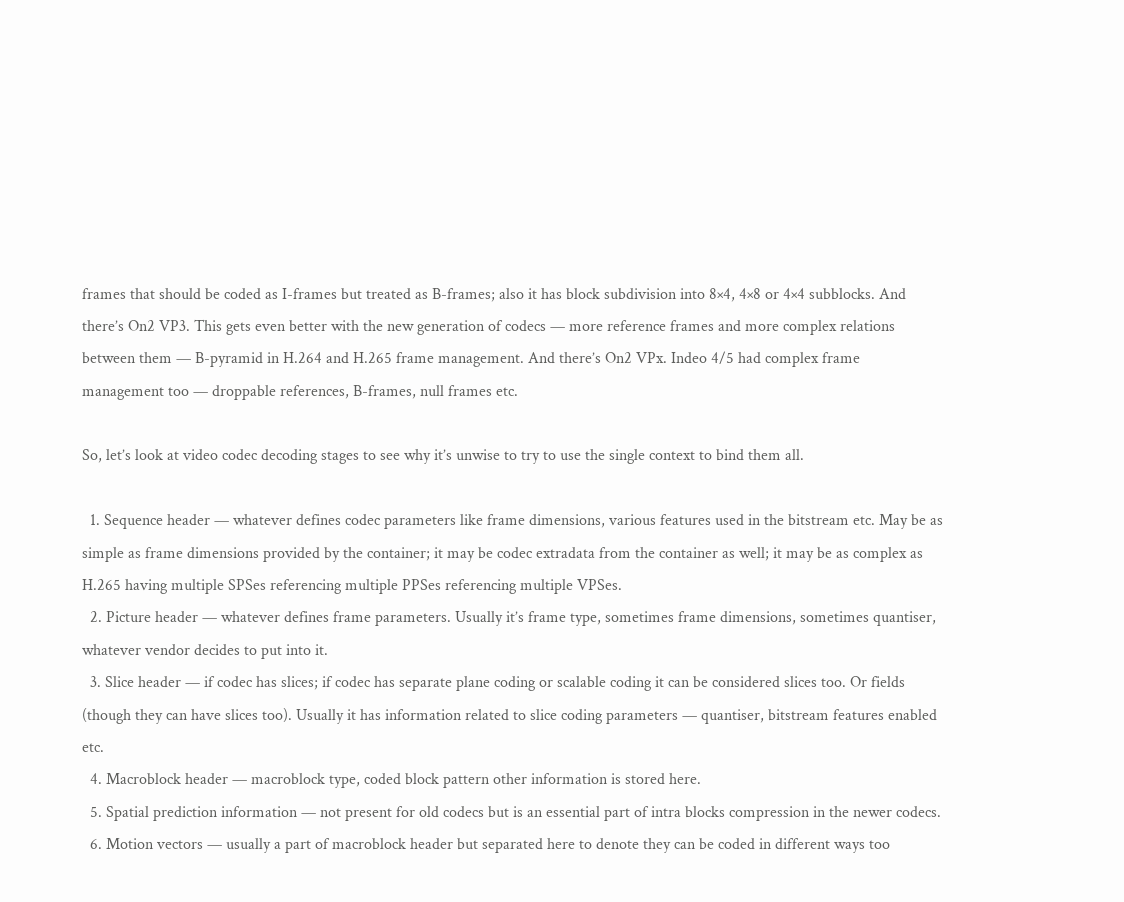frames that should be coded as I-frames but treated as B-frames; also it has block subdivision into 8×4, 4×8 or 4×4 subblocks. And there’s On2 VP3. This gets even better with the new generation of codecs — more reference frames and more complex relations between them — B-pyramid in H.264 and H.265 frame management. And there’s On2 VPx. Indeo 4/5 had complex frame management too — droppable references, B-frames, null frames etc.

So, let’s look at video codec decoding stages to see why it’s unwise to try to use the single context to bind them all.

  1. Sequence header — whatever defines codec parameters like frame dimensions, various features used in the bitstream etc. May be as simple as frame dimensions provided by the container; it may be codec extradata from the container as well; it may be as complex as H.265 having multiple SPSes referencing multiple PPSes referencing multiple VPSes.
  2. Picture header — whatever defines frame parameters. Usually it’s frame type, sometimes frame dimensions, sometimes quantiser, whatever vendor decides to put into it.
  3. Slice header — if codec has slices; if codec has separate plane coding or scalable coding it can be considered slices too. Or fields (though they can have slices too). Usually it has information related to slice coding parameters — quantiser, bitstream features enabled etc.
  4. Macroblock header — macroblock type, coded block pattern other information is stored here.
  5. Spatial prediction information — not present for old codecs but is an essential part of intra blocks compression in the newer codecs.
  6. Motion vectors — usually a part of macroblock header but separated here to denote they can be coded in different ways too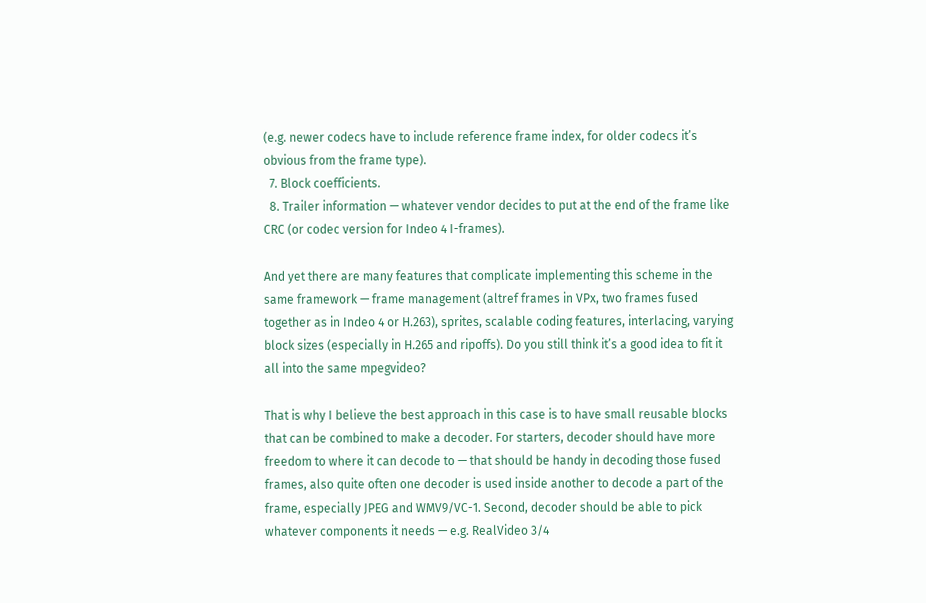(e.g. newer codecs have to include reference frame index, for older codecs it’s obvious from the frame type).
  7. Block coefficients.
  8. Trailer information — whatever vendor decides to put at the end of the frame like CRC (or codec version for Indeo 4 I-frames).

And yet there are many features that complicate implementing this scheme in the same framework — frame management (altref frames in VPx, two frames fused together as in Indeo 4 or H.263), sprites, scalable coding features, interlacing, varying block sizes (especially in H.265 and ripoffs). Do you still think it’s a good idea to fit it all into the same mpegvideo?

That is why I believe the best approach in this case is to have small reusable blocks that can be combined to make a decoder. For starters, decoder should have more freedom to where it can decode to — that should be handy in decoding those fused frames, also quite often one decoder is used inside another to decode a part of the frame, especially JPEG and WMV9/VC-1. Second, decoder should be able to pick whatever components it needs — e.g. RealVideo 3/4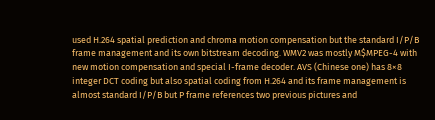used H.264 spatial prediction and chroma motion compensation but the standard I/P/B frame management and its own bitstream decoding. WMV2 was mostly M$MPEG-4 with new motion compensation and special I-frame decoder. AVS (Chinese one) has 8×8 integer DCT coding but also spatial coding from H.264 and its frame management is almost standard I/P/B but P frame references two previous pictures and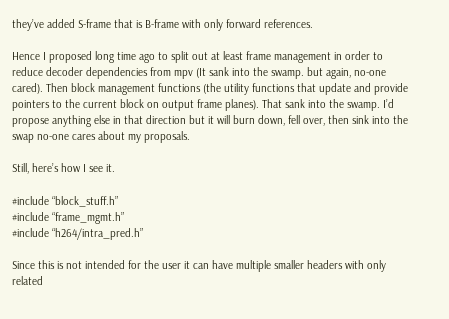they’ve added S-frame that is B-frame with only forward references.

Hence I proposed long time ago to split out at least frame management in order to reduce decoder dependencies from mpv (It sank into the swamp. but again, no-one cared). Then block management functions (the utility functions that update and provide pointers to the current block on output frame planes). That sank into the swamp. I’d propose anything else in that direction but it will burn down, fell over, then sink into the swap no-one cares about my proposals.

Still, here’s how I see it.

#include “block_stuff.h”
#include “frame_mgmt.h”
#include “h264/intra_pred.h”

Since this is not intended for the user it can have multiple smaller headers with only related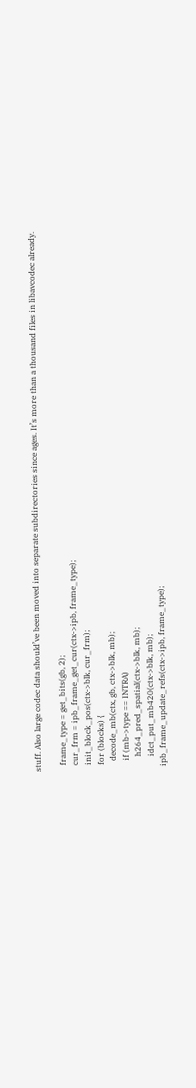stuff. Also large codec data should’ve been moved into separate subdirectories since ages. It’s more than a thousand files in libavcodec already.

   frame_type = get_bits(gb, 2);
   cur_frm = ipb_frame_get_cur(ctx->ipb, frame_type);
   init_block_pos(ctx->blk, cur_frm);
   for (blocks) {
     decode_mb(ctx, gb, ctx->blk, mb);
     if (mb->type == INTRA)
       h264_pred_spatial(ctx->blk, mb);
       idct_put_mb420(ctx->blk, mb);
  ipb_frame_update_refs(ctx->ipb, frame_type);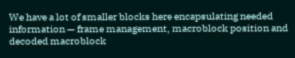We have a lot of smaller blocks here encapsulating needed information — frame management, macroblock position and decoded macroblock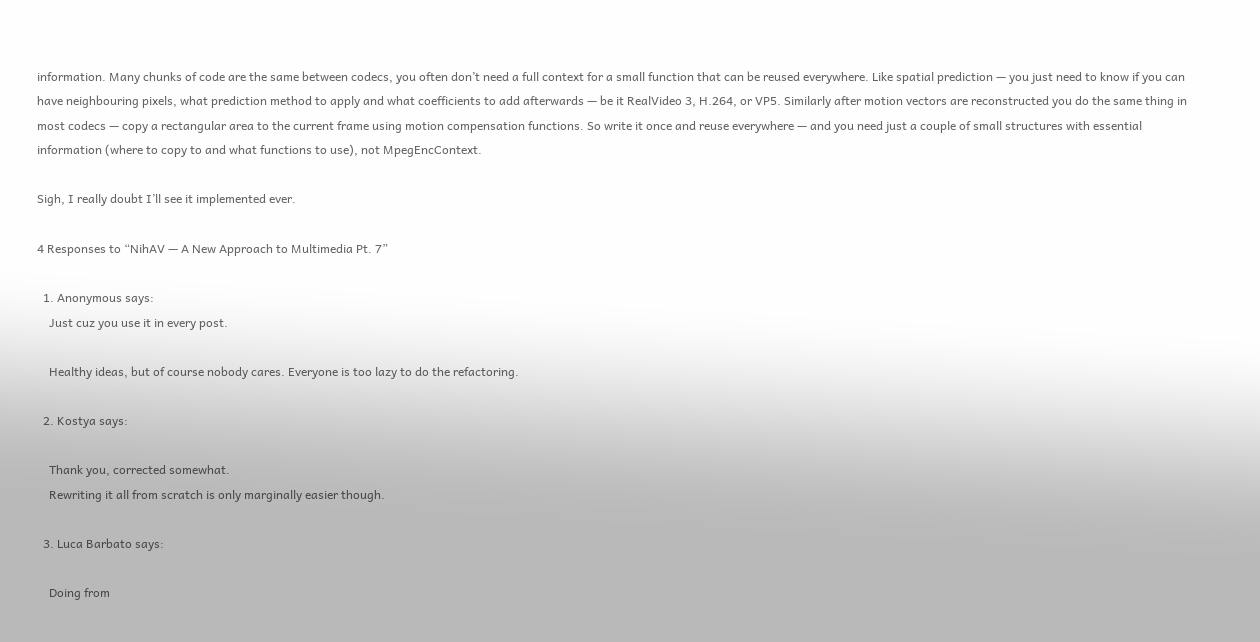information. Many chunks of code are the same between codecs, you often don’t need a full context for a small function that can be reused everywhere. Like spatial prediction — you just need to know if you can have neighbouring pixels, what prediction method to apply and what coefficients to add afterwards — be it RealVideo 3, H.264, or VP5. Similarly after motion vectors are reconstructed you do the same thing in most codecs — copy a rectangular area to the current frame using motion compensation functions. So write it once and reuse everywhere — and you need just a couple of small structures with essential information (where to copy to and what functions to use), not MpegEncContext.

Sigh, I really doubt I’ll see it implemented ever.

4 Responses to “NihAV — A New Approach to Multimedia Pt. 7”

  1. Anonymous says:
    Just cuz you use it in every post.

    Healthy ideas, but of course nobody cares. Everyone is too lazy to do the refactoring.

  2. Kostya says:

    Thank you, corrected somewhat.
    Rewriting it all from scratch is only marginally easier though.

  3. Luca Barbato says:

    Doing from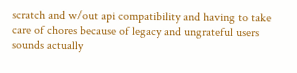scratch and w/out api compatibility and having to take care of chores because of legacy and ungrateful users sounds actually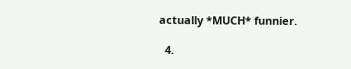actually *MUCH* funnier.

  4.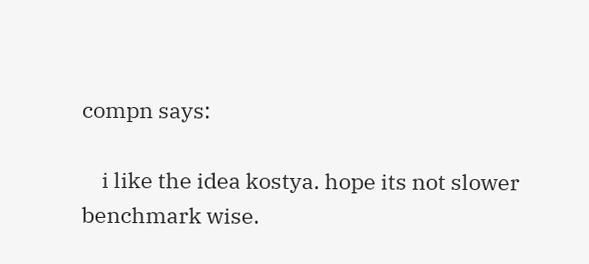compn says:

    i like the idea kostya. hope its not slower benchmark wise.